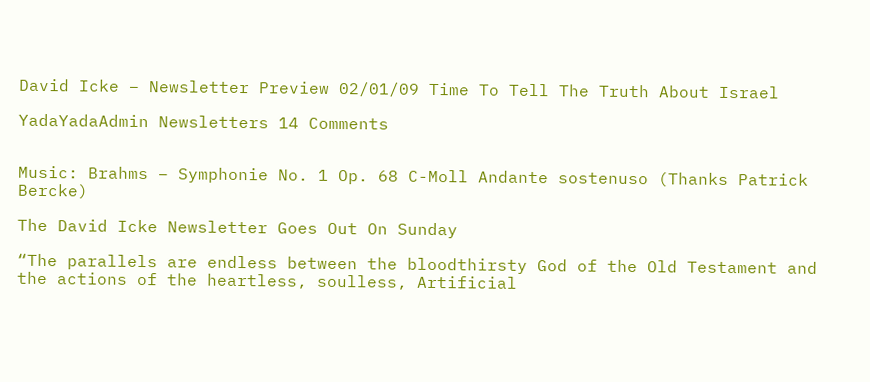David Icke – Newsletter Preview 02/01/09 Time To Tell The Truth About Israel

YadaYadaAdmin Newsletters 14 Comments


Music: Brahms – Symphonie No. 1 Op. 68 C-Moll Andante sostenuso (Thanks Patrick Bercke)

The David Icke Newsletter Goes Out On Sunday

“The parallels are endless between the bloodthirsty God of the Old Testament and the actions of the heartless, soulless, Artificial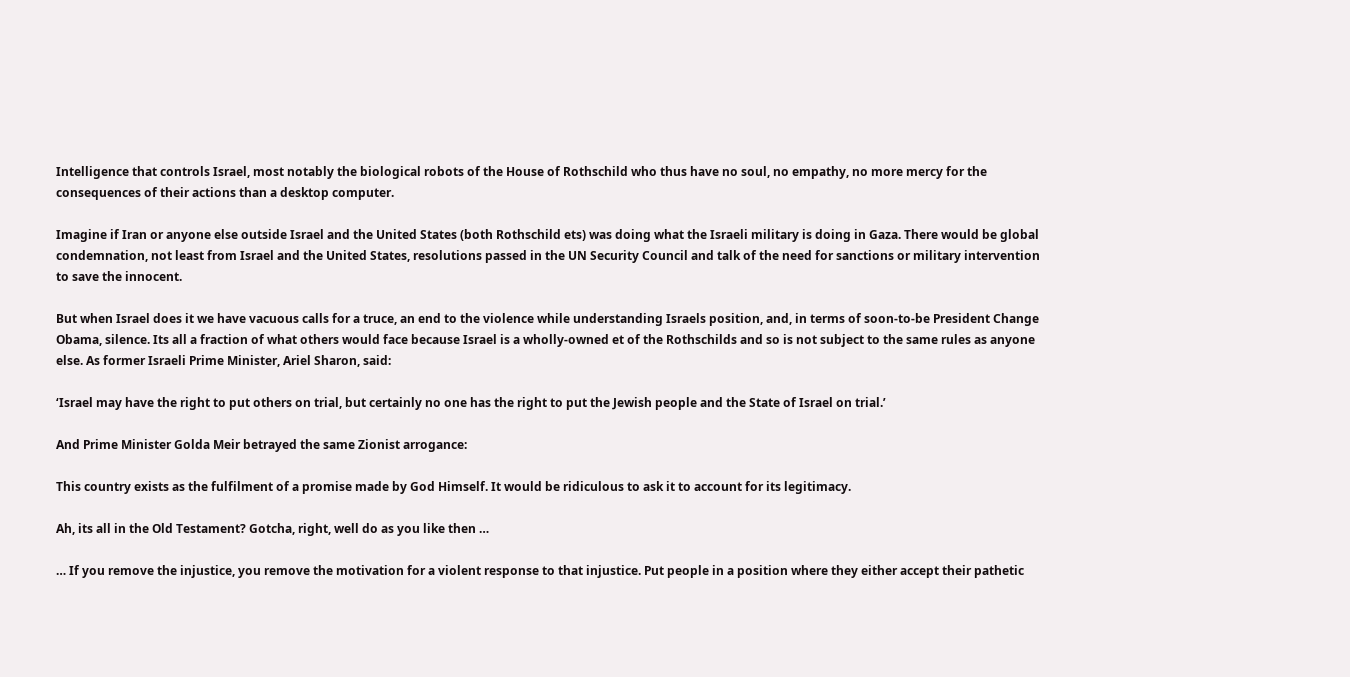Intelligence that controls Israel, most notably the biological robots of the House of Rothschild who thus have no soul, no empathy, no more mercy for the consequences of their actions than a desktop computer.

Imagine if Iran or anyone else outside Israel and the United States (both Rothschild ets) was doing what the Israeli military is doing in Gaza. There would be global condemnation, not least from Israel and the United States, resolutions passed in the UN Security Council and talk of the need for sanctions or military intervention to save the innocent.

But when Israel does it we have vacuous calls for a truce, an end to the violence while understanding Israels position, and, in terms of soon-to-be President Change Obama, silence. Its all a fraction of what others would face because Israel is a wholly-owned et of the Rothschilds and so is not subject to the same rules as anyone else. As former Israeli Prime Minister, Ariel Sharon, said:

‘Israel may have the right to put others on trial, but certainly no one has the right to put the Jewish people and the State of Israel on trial.’

And Prime Minister Golda Meir betrayed the same Zionist arrogance:

This country exists as the fulfilment of a promise made by God Himself. It would be ridiculous to ask it to account for its legitimacy.

Ah, its all in the Old Testament? Gotcha, right, well do as you like then …

… If you remove the injustice, you remove the motivation for a violent response to that injustice. Put people in a position where they either accept their pathetic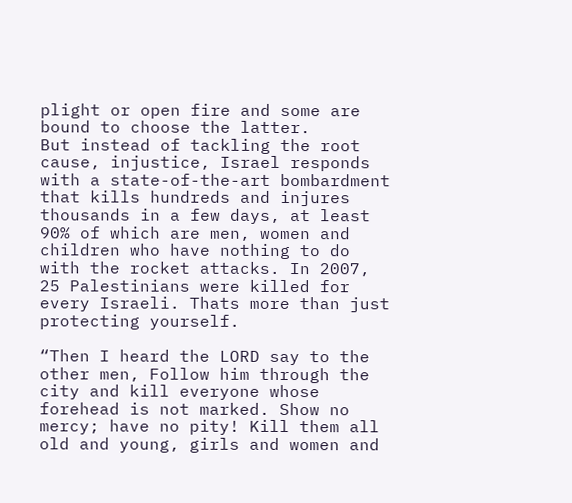plight or open fire and some are bound to choose the latter.
But instead of tackling the root cause, injustice, Israel responds with a state-of-the-art bombardment that kills hundreds and injures thousands in a few days, at least 90% of which are men, women and children who have nothing to do with the rocket attacks. In 2007, 25 Palestinians were killed for every Israeli. Thats more than just protecting yourself.

“Then I heard the LORD say to the other men, Follow him through the city and kill everyone whose forehead is not marked. Show no mercy; have no pity! Kill them all old and young, girls and women and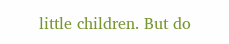little children. But do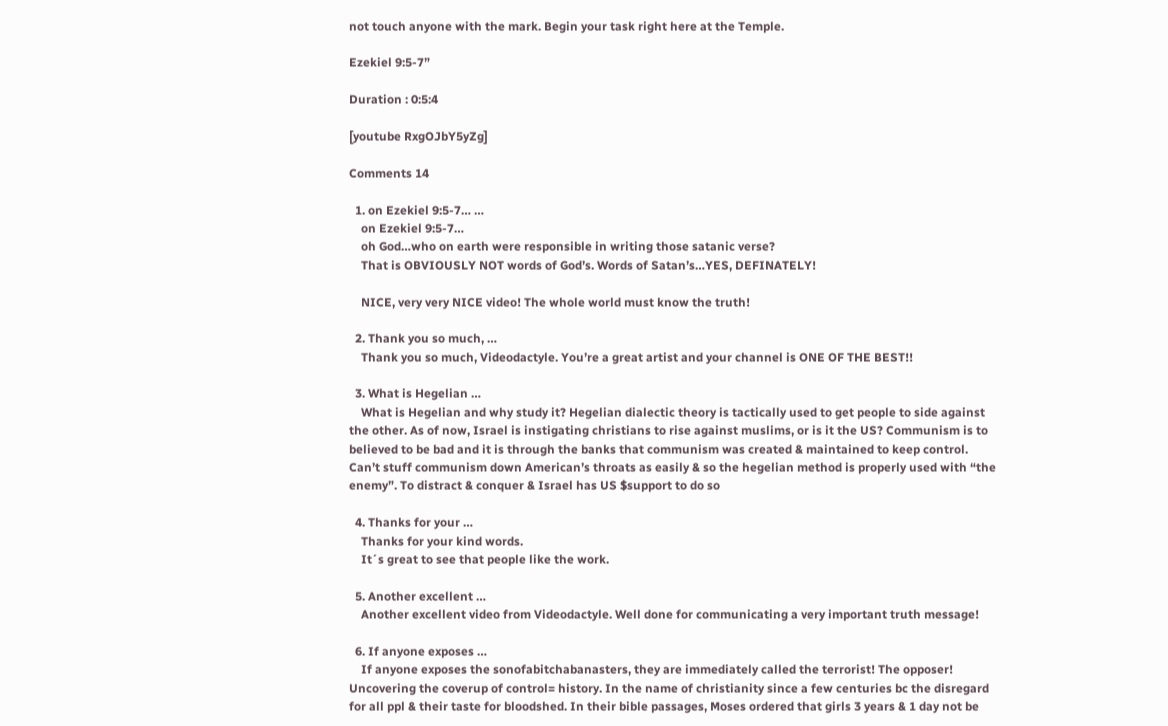not touch anyone with the mark. Begin your task right here at the Temple.

Ezekiel 9:5-7”

Duration : 0:5:4

[youtube RxgOJbY5yZg]

Comments 14

  1. on Ezekiel 9:5-7… …
    on Ezekiel 9:5-7…
    oh God…who on earth were responsible in writing those satanic verse?
    That is OBVIOUSLY NOT words of God’s. Words of Satan’s…YES, DEFINATELY!

    NICE, very very NICE video! The whole world must know the truth!

  2. Thank you so much, …
    Thank you so much, Videodactyle. You’re a great artist and your channel is ONE OF THE BEST!!

  3. What is Hegelian …
    What is Hegelian and why study it? Hegelian dialectic theory is tactically used to get people to side against the other. As of now, Israel is instigating christians to rise against muslims, or is it the US? Communism is to believed to be bad and it is through the banks that communism was created & maintained to keep control. Can’t stuff communism down American’s throats as easily & so the hegelian method is properly used with “the enemy”. To distract & conquer & Israel has US $support to do so

  4. Thanks for your …
    Thanks for your kind words.
    It´s great to see that people like the work.

  5. Another excellent …
    Another excellent video from Videodactyle. Well done for communicating a very important truth message!

  6. If anyone exposes …
    If anyone exposes the sonofabitchabanasters, they are immediately called the terrorist! The opposer! Uncovering the coverup of control= history. In the name of christianity since a few centuries bc the disregard for all ppl & their taste for bloodshed. In their bible passages, Moses ordered that girls 3 years & 1 day not be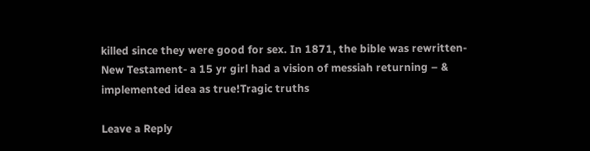killed since they were good for sex. In 1871, the bible was rewritten-New Testament- a 15 yr girl had a vision of messiah returning – & implemented idea as true!Tragic truths

Leave a Reply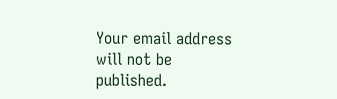Your email address will not be published.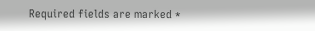Required fields are marked *